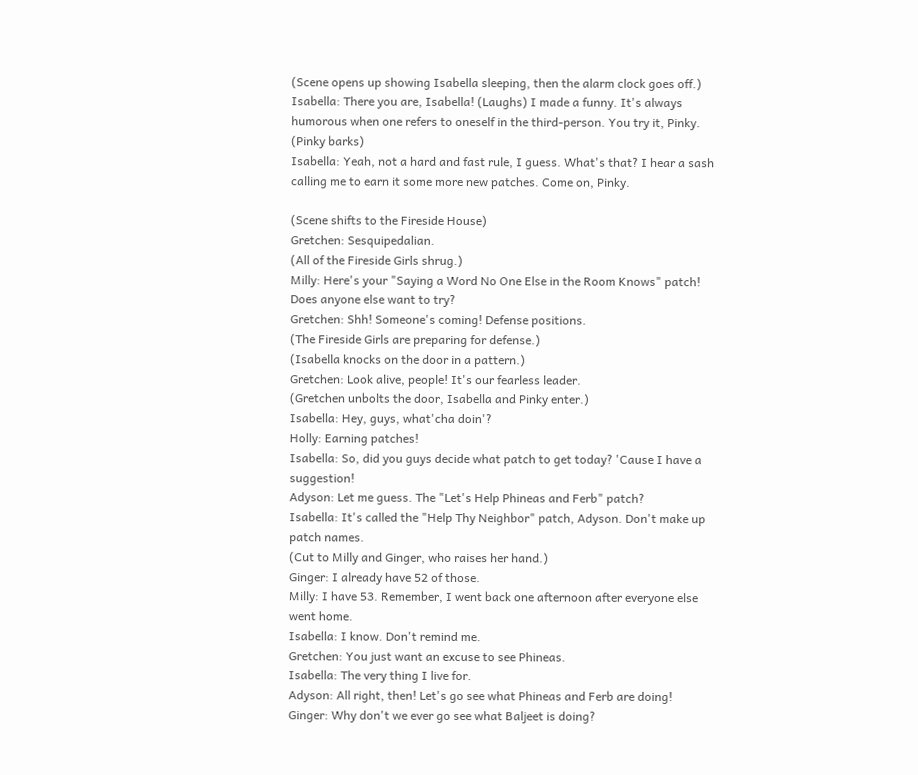(Scene opens up showing Isabella sleeping, then the alarm clock goes off.)
Isabella: There you are, Isabella! (Laughs) I made a funny. It's always humorous when one refers to oneself in the third-person. You try it, Pinky.
(Pinky barks)
Isabella: Yeah, not a hard and fast rule, I guess. What's that? I hear a sash calling me to earn it some more new patches. Come on, Pinky.

(Scene shifts to the Fireside House)
Gretchen: Sesquipedalian.
(All of the Fireside Girls shrug.)
Milly: Here's your "Saying a Word No One Else in the Room Knows" patch! Does anyone else want to try?
Gretchen: Shh! Someone's coming! Defense positions.
(The Fireside Girls are preparing for defense.)
(Isabella knocks on the door in a pattern.)
Gretchen: Look alive, people! It's our fearless leader.
(Gretchen unbolts the door, Isabella and Pinky enter.)
Isabella: Hey, guys, what'cha doin'?
Holly: Earning patches!
Isabella: So, did you guys decide what patch to get today? 'Cause I have a suggestion!
Adyson: Let me guess. The "Let's Help Phineas and Ferb" patch?
Isabella: It's called the "Help Thy Neighbor" patch, Adyson. Don't make up patch names.
(Cut to Milly and Ginger, who raises her hand.)
Ginger: I already have 52 of those.
Milly: I have 53. Remember, I went back one afternoon after everyone else went home.
Isabella: I know. Don't remind me.
Gretchen: You just want an excuse to see Phineas.
Isabella: The very thing I live for.
Adyson: All right, then! Let's go see what Phineas and Ferb are doing!
Ginger: Why don't we ever go see what Baljeet is doing?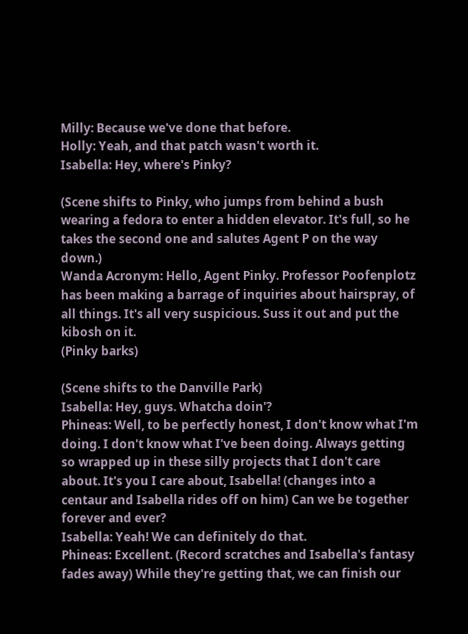Milly: Because we've done that before.
Holly: Yeah, and that patch wasn't worth it.
Isabella: Hey, where's Pinky?

(Scene shifts to Pinky, who jumps from behind a bush wearing a fedora to enter a hidden elevator. It's full, so he takes the second one and salutes Agent P on the way down.)
Wanda Acronym: Hello, Agent Pinky. Professor Poofenplotz has been making a barrage of inquiries about hairspray, of all things. It's all very suspicious. Suss it out and put the kibosh on it.
(Pinky barks)

(Scene shifts to the Danville Park)
Isabella: Hey, guys. Whatcha doin'?
Phineas: Well, to be perfectly honest, I don't know what I'm doing. I don't know what I've been doing. Always getting so wrapped up in these silly projects that I don't care about. It's you I care about, Isabella! (changes into a centaur and Isabella rides off on him) Can we be together forever and ever?
Isabella: Yeah! We can definitely do that.
Phineas: Excellent. (Record scratches and Isabella's fantasy fades away) While they're getting that, we can finish our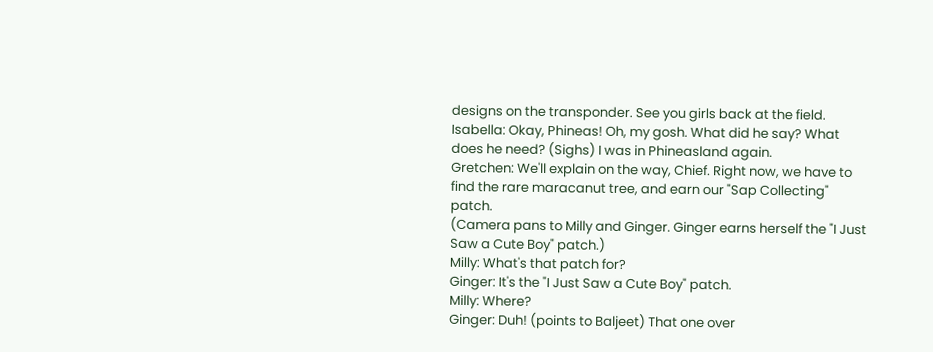designs on the transponder. See you girls back at the field.
Isabella: Okay, Phineas! Oh, my gosh. What did he say? What does he need? (Sighs) I was in Phineasland again.
Gretchen: We'll explain on the way, Chief. Right now, we have to find the rare maracanut tree, and earn our "Sap Collecting" patch.
(Camera pans to Milly and Ginger. Ginger earns herself the "I Just Saw a Cute Boy" patch.)
Milly: What's that patch for?
Ginger: It's the "I Just Saw a Cute Boy" patch.
Milly: Where?
Ginger: Duh! (points to Baljeet) That one over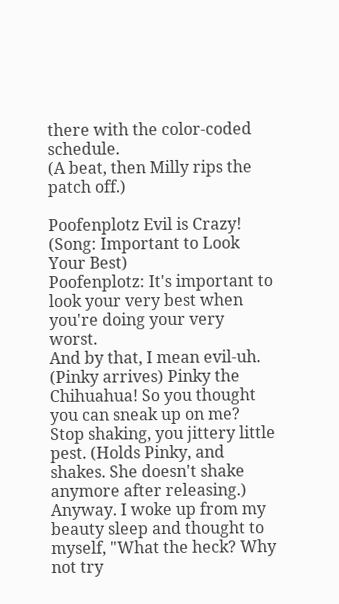there with the color-coded schedule.
(A beat, then Milly rips the patch off.)

Poofenplotz Evil is Crazy!
(Song: Important to Look Your Best)
Poofenplotz: It's important to look your very best when you're doing your very worst.
And by that, I mean evil-uh.
(Pinky arrives) Pinky the Chihuahua! So you thought you can sneak up on me? Stop shaking, you jittery little pest. (Holds Pinky, and shakes. She doesn't shake anymore after releasing.) Anyway. I woke up from my beauty sleep and thought to myself, "What the heck? Why not try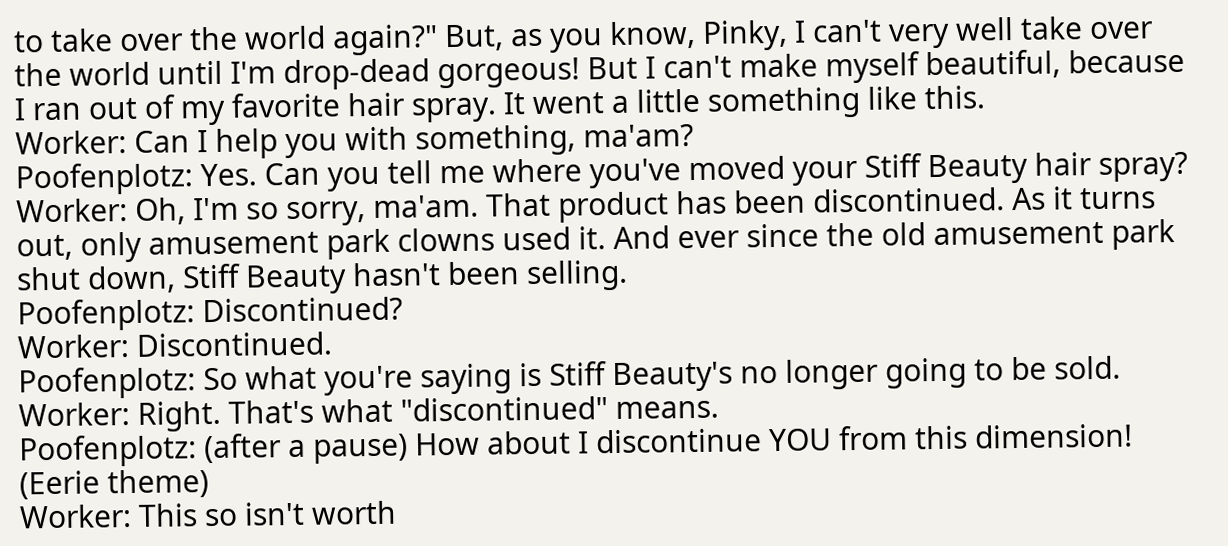to take over the world again?" But, as you know, Pinky, I can't very well take over the world until I'm drop-dead gorgeous! But I can't make myself beautiful, because I ran out of my favorite hair spray. It went a little something like this.
Worker: Can I help you with something, ma'am?
Poofenplotz: Yes. Can you tell me where you've moved your Stiff Beauty hair spray?
Worker: Oh, I'm so sorry, ma'am. That product has been discontinued. As it turns out, only amusement park clowns used it. And ever since the old amusement park shut down, Stiff Beauty hasn't been selling.
Poofenplotz: Discontinued?
Worker: Discontinued.
Poofenplotz: So what you're saying is Stiff Beauty's no longer going to be sold.
Worker: Right. That's what "discontinued" means.
Poofenplotz: (after a pause) How about I discontinue YOU from this dimension!
(Eerie theme)
Worker: This so isn't worth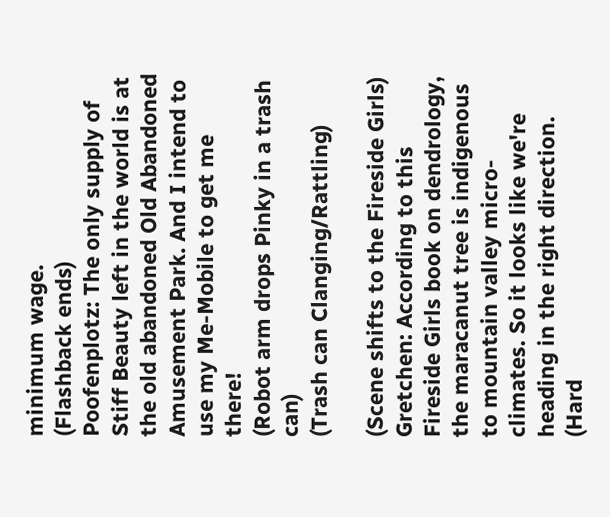minimum wage.
(Flashback ends)
Poofenplotz: The only supply of Stiff Beauty left in the world is at the old abandoned Old Abandoned Amusement Park. And I intend to use my Me-Mobile to get me there!
(Robot arm drops Pinky in a trash can)
(Trash can Clanging/Rattling)

(Scene shifts to the Fireside Girls)
Gretchen: According to this Fireside Girls book on dendrology, the maracanut tree is indigenous to mountain valley micro-climates. So it looks like we're heading in the right direction.
(Hard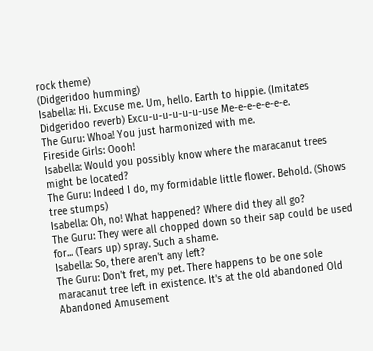rock theme)
(Didgeridoo humming)
Isabella: Hi. Excuse me. Um, hello. Earth to hippie. (Imitates Didgeridoo reverb) Excu-u-u-u-u-u-use Me-e-e-e-e-e-e.
The Guru: Whoa! You just harmonized with me.
Fireside Girls: Oooh!
Isabella: Would you possibly know where the maracanut trees might be located?
The Guru: Indeed I do, my formidable little flower. Behold. (Shows tree stumps)
Isabella: Oh, no! What happened? Where did they all go?
The Guru: They were all chopped down so their sap could be used for... (Tears up) spray. Such a shame.
Isabella: So, there aren't any left?
The Guru: Don't fret, my pet. There happens to be one sole maracanut tree left in existence. It's at the old abandoned Old Abandoned Amusement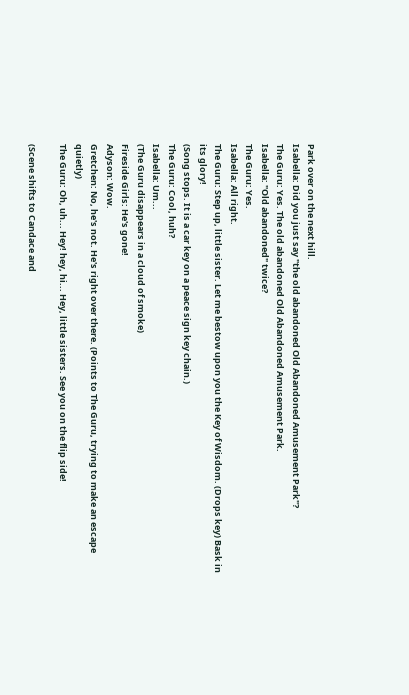Park over on the next hill.
Isabella: Did you just say "the old abandoned Old Abandoned Amusement Park"?
The Guru: Yes. The old abandoned Old Abandoned Amusement Park.
Isabella: "Old abandoned" twice?
The Guru: Yes.
Isabella: All right.
The Guru: Step up, little sister. Let me bestow upon you the Key of Wisdom. (Drops key) Bask in its glory!
(Song stops. It is a car key on a peace sign key chain.)
The Guru: Cool, huh?
Isabella: Um...
(The Guru disappears in a cloud of smoke)
Fireside Girls: He's gone!
Adyson: Wow.
Gretchen: No, he's not. He's right over there. (Points to The Guru, trying to make an escape quietly)
The Guru: Oh, uh... Hey! hey, hi... Hey, little sisters. See you on the flip side!

(Scene shifts to Candace and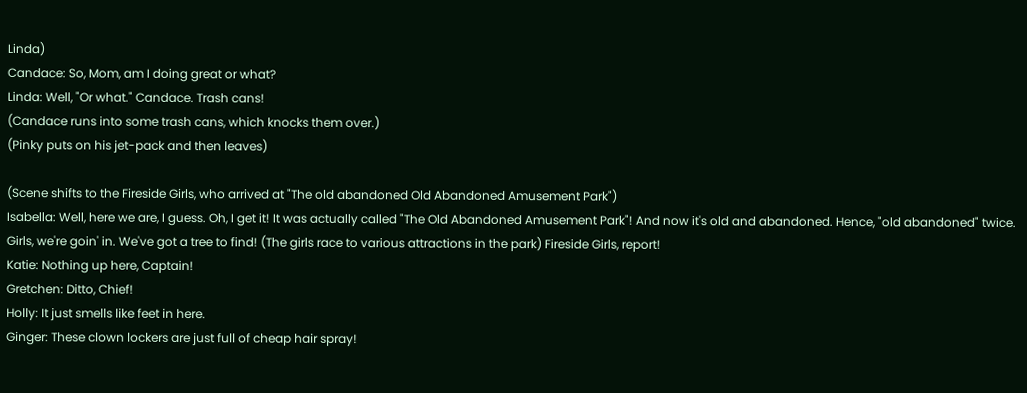Linda)
Candace: So, Mom, am I doing great or what?
Linda: Well, "Or what." Candace. Trash cans!
(Candace runs into some trash cans, which knocks them over.)
(Pinky puts on his jet-pack and then leaves)

(Scene shifts to the Fireside Girls, who arrived at "The old abandoned Old Abandoned Amusement Park")
Isabella: Well, here we are, I guess. Oh, I get it! It was actually called "The Old Abandoned Amusement Park"! And now it's old and abandoned. Hence, "old abandoned" twice. Girls, we're goin' in. We've got a tree to find! (The girls race to various attractions in the park) Fireside Girls, report!
Katie: Nothing up here, Captain!
Gretchen: Ditto, Chief!
Holly: It just smells like feet in here.
Ginger: These clown lockers are just full of cheap hair spray!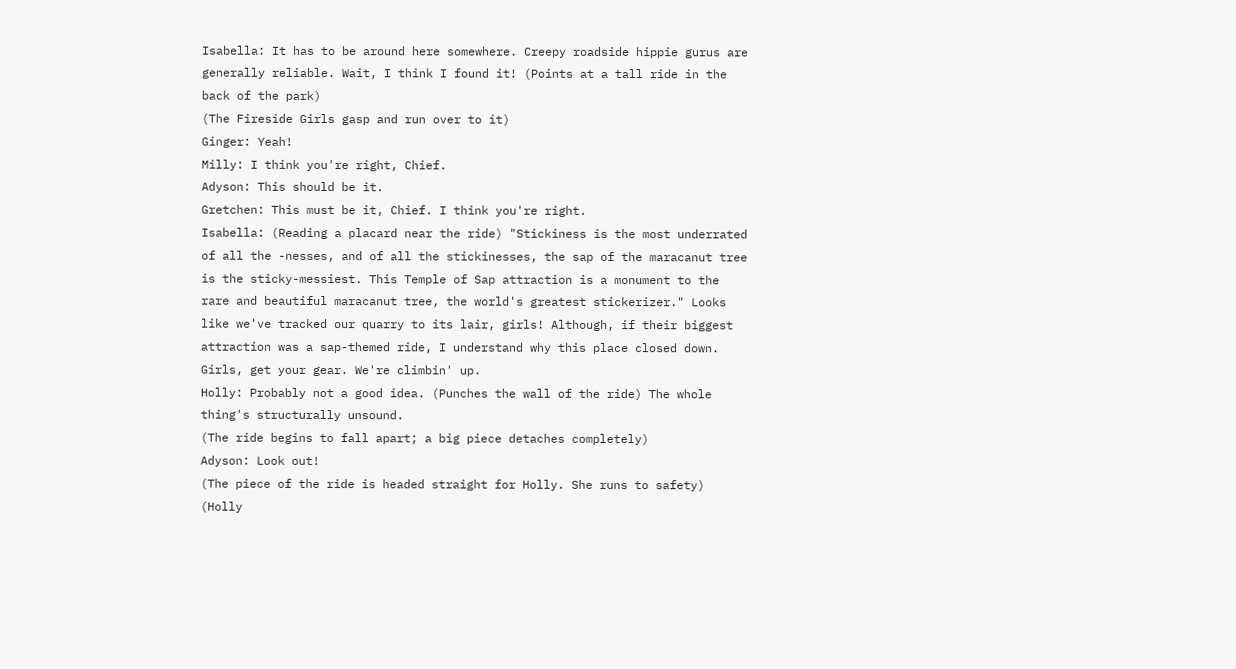Isabella: It has to be around here somewhere. Creepy roadside hippie gurus are generally reliable. Wait, I think I found it! (Points at a tall ride in the back of the park)
(The Fireside Girls gasp and run over to it)
Ginger: Yeah!
Milly: I think you're right, Chief.
Adyson: This should be it.
Gretchen: This must be it, Chief. I think you're right.
Isabella: (Reading a placard near the ride) "Stickiness is the most underrated of all the -nesses, and of all the stickinesses, the sap of the maracanut tree is the sticky-messiest. This Temple of Sap attraction is a monument to the rare and beautiful maracanut tree, the world's greatest stickerizer." Looks like we've tracked our quarry to its lair, girls! Although, if their biggest attraction was a sap-themed ride, I understand why this place closed down. Girls, get your gear. We're climbin' up.
Holly: Probably not a good idea. (Punches the wall of the ride) The whole thing's structurally unsound.
(The ride begins to fall apart; a big piece detaches completely)
Adyson: Look out!
(The piece of the ride is headed straight for Holly. She runs to safety)
(Holly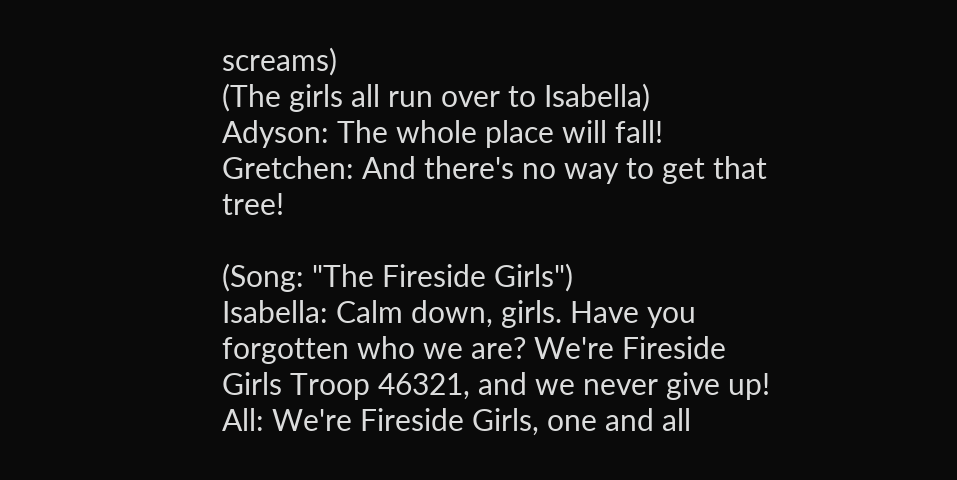screams)
(The girls all run over to Isabella)
Adyson: The whole place will fall!
Gretchen: And there's no way to get that tree!

(Song: "The Fireside Girls")
Isabella: Calm down, girls. Have you forgotten who we are? We're Fireside Girls Troop 46321, and we never give up!
All: We're Fireside Girls, one and all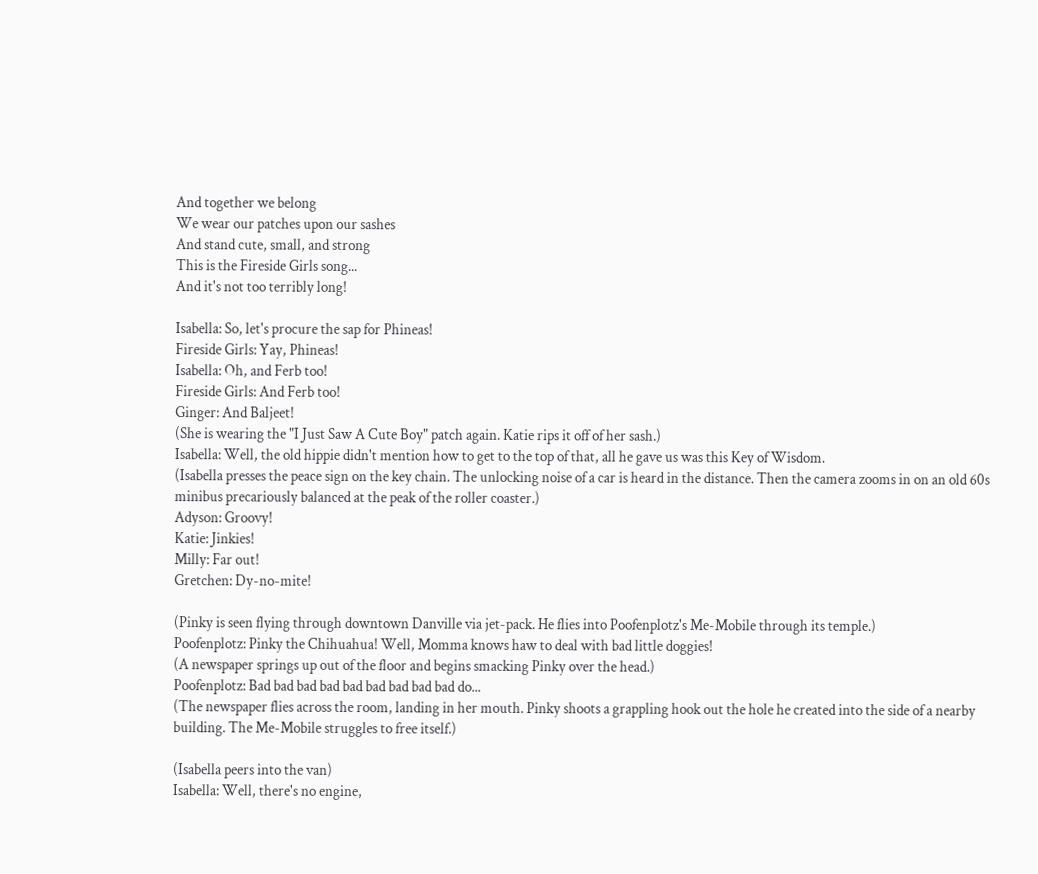And together we belong
We wear our patches upon our sashes
And stand cute, small, and strong
This is the Fireside Girls song...
And it's not too terribly long!

Isabella: So, let's procure the sap for Phineas!
Fireside Girls: Yay, Phineas!
Isabella: Oh, and Ferb too!
Fireside Girls: And Ferb too!
Ginger: And Baljeet!
(She is wearing the "I Just Saw A Cute Boy" patch again. Katie rips it off of her sash.)
Isabella: Well, the old hippie didn't mention how to get to the top of that, all he gave us was this Key of Wisdom.
(Isabella presses the peace sign on the key chain. The unlocking noise of a car is heard in the distance. Then the camera zooms in on an old 60s minibus precariously balanced at the peak of the roller coaster.)
Adyson: Groovy!
Katie: Jinkies!
Milly: Far out!
Gretchen: Dy-no-mite!

(Pinky is seen flying through downtown Danville via jet-pack. He flies into Poofenplotz's Me-Mobile through its temple.)
Poofenplotz: Pinky the Chihuahua! Well, Momma knows haw to deal with bad little doggies!
(A newspaper springs up out of the floor and begins smacking Pinky over the head.)
Poofenplotz: Bad bad bad bad bad bad bad bad bad do...
(The newspaper flies across the room, landing in her mouth. Pinky shoots a grappling hook out the hole he created into the side of a nearby building. The Me-Mobile struggles to free itself.)

(Isabella peers into the van)
Isabella: Well, there's no engine,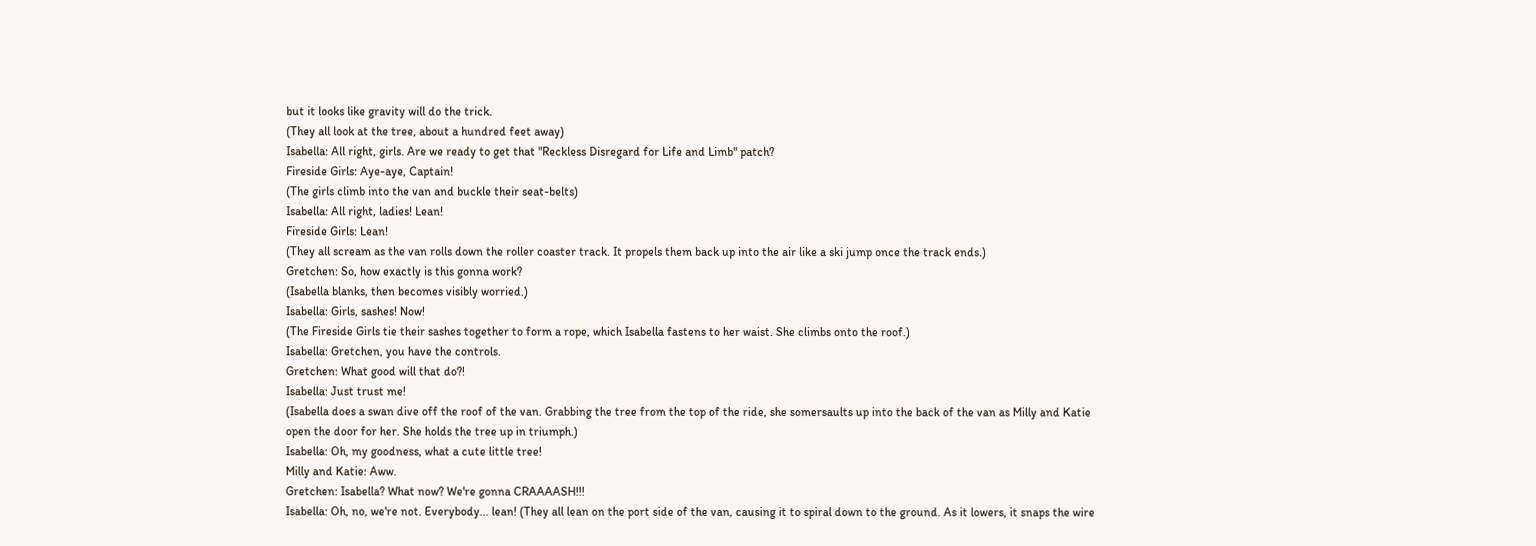but it looks like gravity will do the trick.
(They all look at the tree, about a hundred feet away)
Isabella: All right, girls. Are we ready to get that "Reckless Disregard for Life and Limb" patch?
Fireside Girls: Aye-aye, Captain!
(The girls climb into the van and buckle their seat-belts)
Isabella: All right, ladies! Lean!
Fireside Girls: Lean!
(They all scream as the van rolls down the roller coaster track. It propels them back up into the air like a ski jump once the track ends.)
Gretchen: So, how exactly is this gonna work?
(Isabella blanks, then becomes visibly worried.)
Isabella: Girls, sashes! Now!
(The Fireside Girls tie their sashes together to form a rope, which Isabella fastens to her waist. She climbs onto the roof.)
Isabella: Gretchen, you have the controls.
Gretchen: What good will that do?!
Isabella: Just trust me!
(Isabella does a swan dive off the roof of the van. Grabbing the tree from the top of the ride, she somersaults up into the back of the van as Milly and Katie open the door for her. She holds the tree up in triumph.)
Isabella: Oh, my goodness, what a cute little tree!
Milly and Katie: Aww.
Gretchen: Isabella? What now? We're gonna CRAAAASH!!!
Isabella: Oh, no, we're not. Everybody... lean! (They all lean on the port side of the van, causing it to spiral down to the ground. As it lowers, it snaps the wire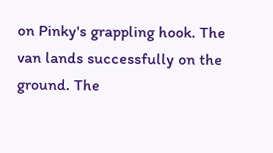on Pinky's grappling hook. The van lands successfully on the ground. The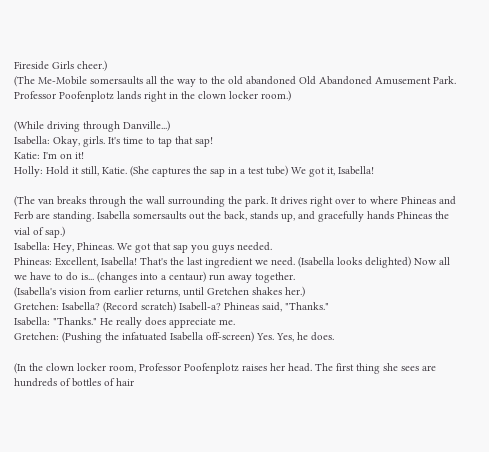Fireside Girls cheer.)
(The Me-Mobile somersaults all the way to the old abandoned Old Abandoned Amusement Park. Professor Poofenplotz lands right in the clown locker room.)

(While driving through Danville...)
Isabella: Okay, girls. It's time to tap that sap!
Katie: I'm on it!
Holly: Hold it still, Katie. (She captures the sap in a test tube) We got it, Isabella!

(The van breaks through the wall surrounding the park. It drives right over to where Phineas and Ferb are standing. Isabella somersaults out the back, stands up, and gracefully hands Phineas the vial of sap.)
Isabella: Hey, Phineas. We got that sap you guys needed.
Phineas: Excellent, Isabella! That's the last ingredient we need. (Isabella looks delighted) Now all we have to do is... (changes into a centaur) run away together.
(Isabella's vision from earlier returns, until Gretchen shakes her.)
Gretchen: Isabella? (Record scratch) Isabell-a? Phineas said, "Thanks."
Isabella: "Thanks." He really does appreciate me.
Gretchen: (Pushing the infatuated Isabella off-screen) Yes. Yes, he does.

(In the clown locker room, Professor Poofenplotz raises her head. The first thing she sees are hundreds of bottles of hair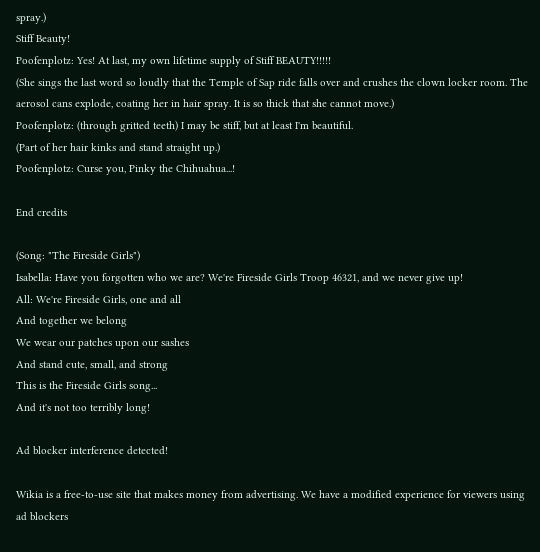spray.)
Stiff Beauty!
Poofenplotz: Yes! At last, my own lifetime supply of Stiff BEAUTY!!!!!
(She sings the last word so loudly that the Temple of Sap ride falls over and crushes the clown locker room. The aerosol cans explode, coating her in hair spray. It is so thick that she cannot move.)
Poofenplotz: (through gritted teeth) I may be stiff, but at least I'm beautiful.
(Part of her hair kinks and stand straight up.)
Poofenplotz: Curse you, Pinky the Chihuahua...!

End credits

(Song: "The Fireside Girls")
Isabella: Have you forgotten who we are? We're Fireside Girls Troop 46321, and we never give up!
All: We're Fireside Girls, one and all
And together we belong
We wear our patches upon our sashes
And stand cute, small, and strong
This is the Fireside Girls song...
And it's not too terribly long!

Ad blocker interference detected!

Wikia is a free-to-use site that makes money from advertising. We have a modified experience for viewers using ad blockers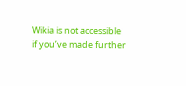Wikia is not accessible if you’ve made further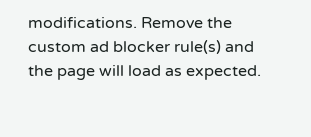modifications. Remove the custom ad blocker rule(s) and the page will load as expected.